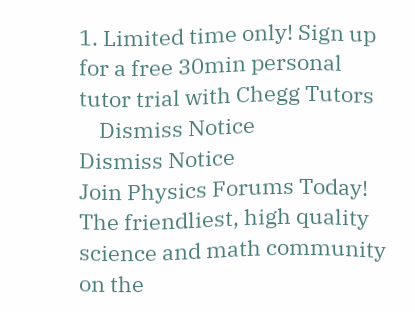1. Limited time only! Sign up for a free 30min personal tutor trial with Chegg Tutors
    Dismiss Notice
Dismiss Notice
Join Physics Forums Today!
The friendliest, high quality science and math community on the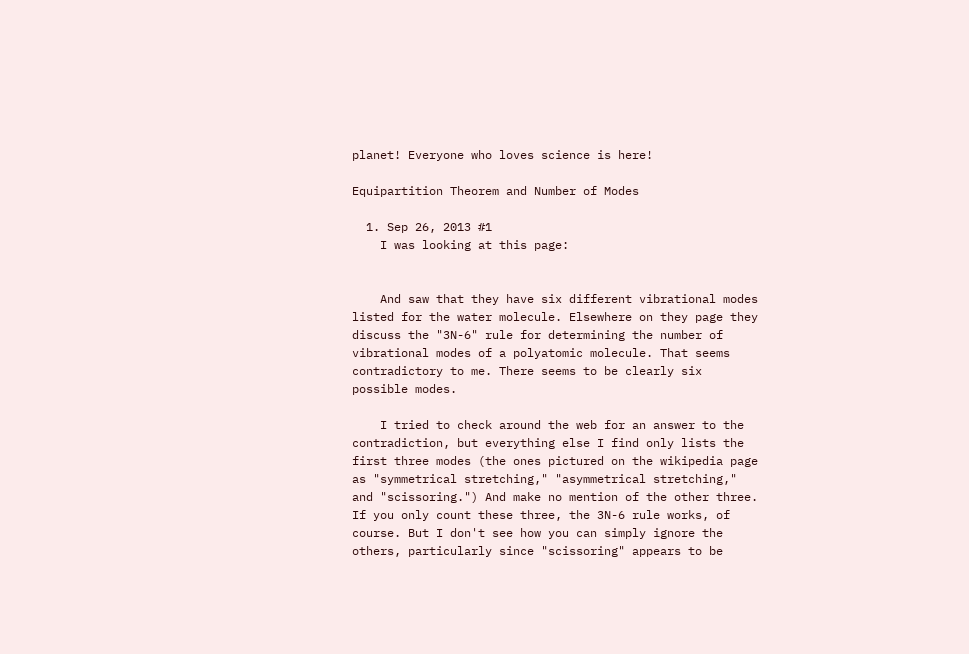planet! Everyone who loves science is here!

Equipartition Theorem and Number of Modes

  1. Sep 26, 2013 #1
    I was looking at this page:


    And saw that they have six different vibrational modes listed for the water molecule. Elsewhere on they page they discuss the "3N-6" rule for determining the number of vibrational modes of a polyatomic molecule. That seems contradictory to me. There seems to be clearly six possible modes.

    I tried to check around the web for an answer to the contradiction, but everything else I find only lists the first three modes (the ones pictured on the wikipedia page as "symmetrical stretching," "asymmetrical stretching," and "scissoring.") And make no mention of the other three. If you only count these three, the 3N-6 rule works, of course. But I don't see how you can simply ignore the others, particularly since "scissoring" appears to be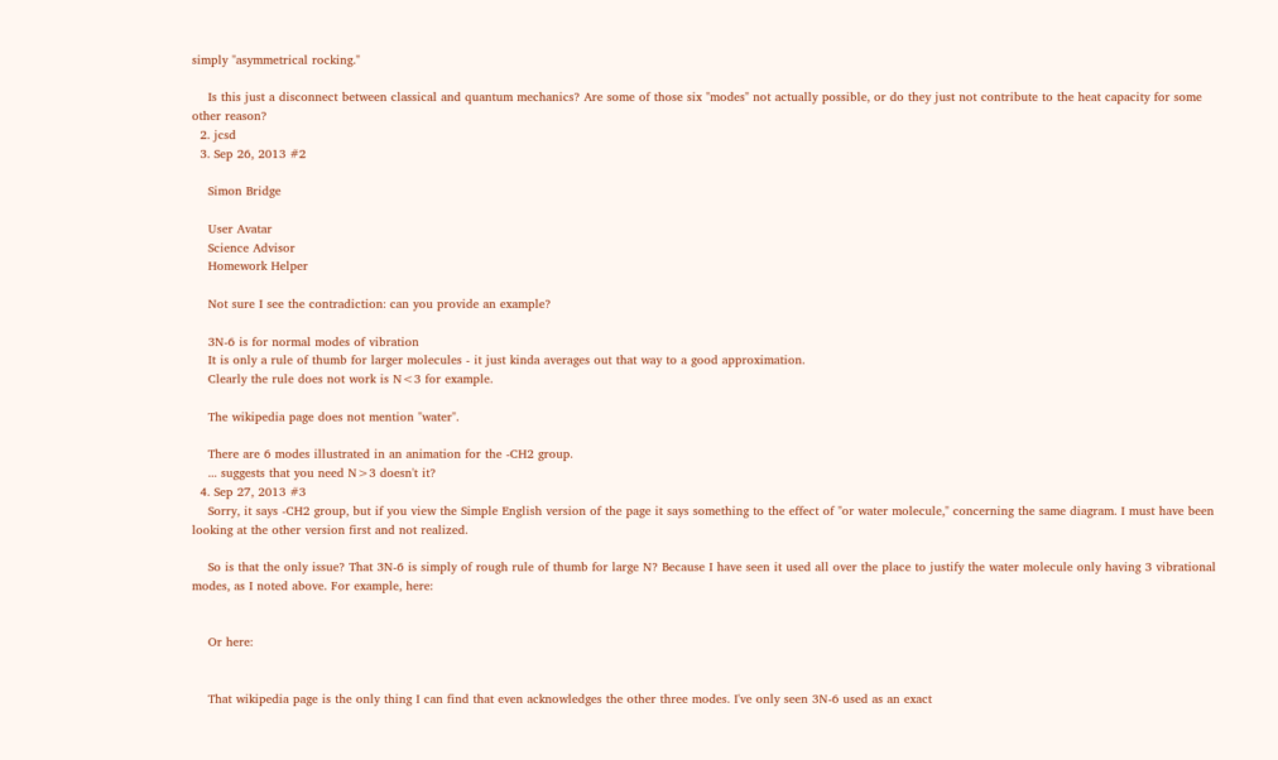simply "asymmetrical rocking."

    Is this just a disconnect between classical and quantum mechanics? Are some of those six "modes" not actually possible, or do they just not contribute to the heat capacity for some other reason?
  2. jcsd
  3. Sep 26, 2013 #2

    Simon Bridge

    User Avatar
    Science Advisor
    Homework Helper

    Not sure I see the contradiction: can you provide an example?

    3N-6 is for normal modes of vibration
    It is only a rule of thumb for larger molecules - it just kinda averages out that way to a good approximation.
    Clearly the rule does not work is N<3 for example.

    The wikipedia page does not mention "water".

    There are 6 modes illustrated in an animation for the -CH2 group.
    ... suggests that you need N>3 doesn't it?
  4. Sep 27, 2013 #3
    Sorry, it says -CH2 group, but if you view the Simple English version of the page it says something to the effect of "or water molecule," concerning the same diagram. I must have been looking at the other version first and not realized.

    So is that the only issue? That 3N-6 is simply of rough rule of thumb for large N? Because I have seen it used all over the place to justify the water molecule only having 3 vibrational modes, as I noted above. For example, here:


    Or here:


    That wikipedia page is the only thing I can find that even acknowledges the other three modes. I've only seen 3N-6 used as an exact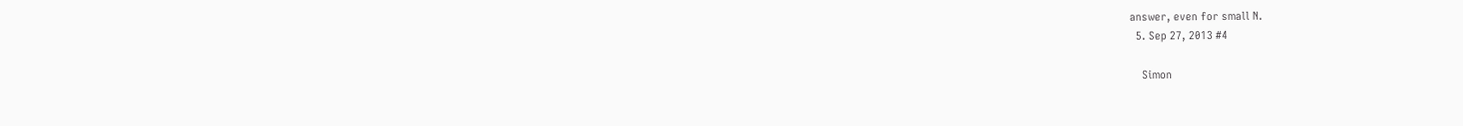answer, even for small N.
  5. Sep 27, 2013 #4

    Simon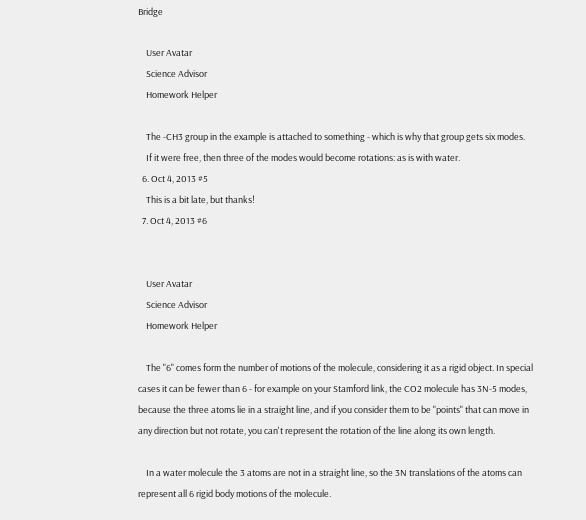Bridge

    User Avatar
    Science Advisor
    Homework Helper

    The -CH3 group in the example is attached to something - which is why that group gets six modes.
    If it were free, then three of the modes would become rotations: as is with water.
  6. Oct 4, 2013 #5
    This is a bit late, but thanks!
  7. Oct 4, 2013 #6


    User Avatar
    Science Advisor
    Homework Helper

    The "6" comes form the number of motions of the molecule, considering it as a rigid object. In special cases it can be fewer than 6 - for example on your Stamford link, the CO2 molecule has 3N-5 modes, because the three atoms lie in a straight line, and if you consider them to be "points" that can move in any direction but not rotate, you can't represent the rotation of the line along its own length.

    In a water molecule the 3 atoms are not in a straight line, so the 3N translations of the atoms can represent all 6 rigid body motions of the molecule.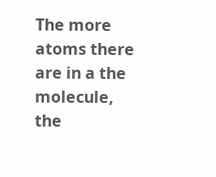The more atoms there are in a the molecule, the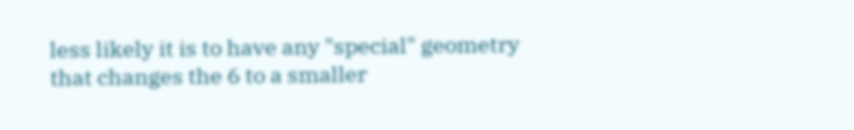less likely it is to have any "special" geometry that changes the 6 to a smaller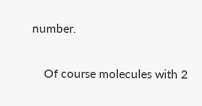number.

    Of course molecules with 2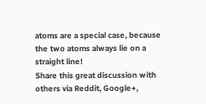atoms are a special case, because the two atoms always lie on a straight line!
Share this great discussion with others via Reddit, Google+,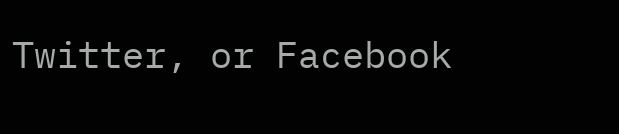Twitter, or Facebook